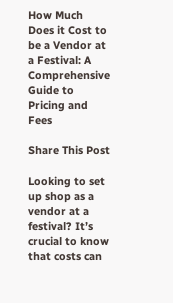How Much Does it Cost to be a Vendor at a Festival: A Comprehensive Guide to Pricing and Fees

Share This Post

Looking to set up shop as a vendor at a festival? It’s crucial to know that costs can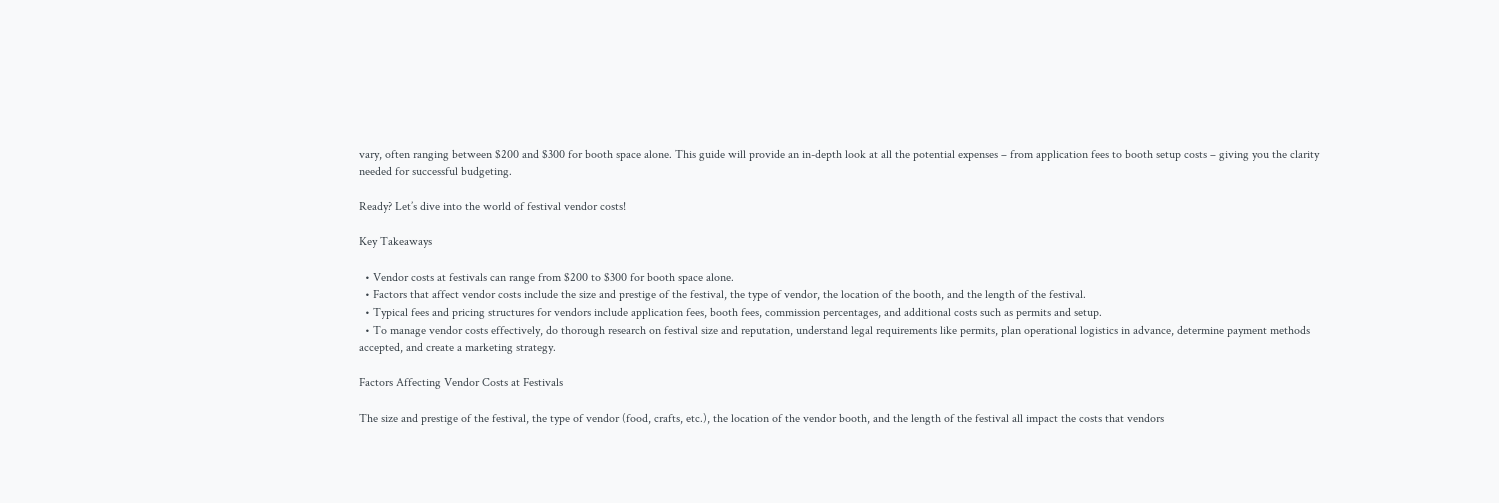vary, often ranging between $200 and $300 for booth space alone. This guide will provide an in-depth look at all the potential expenses – from application fees to booth setup costs – giving you the clarity needed for successful budgeting.

Ready? Let’s dive into the world of festival vendor costs!

Key Takeaways

  • Vendor costs at festivals can range from $200 to $300 for booth space alone.
  • Factors that affect vendor costs include the size and prestige of the festival, the type of vendor, the location of the booth, and the length of the festival.
  • Typical fees and pricing structures for vendors include application fees, booth fees, commission percentages, and additional costs such as permits and setup.
  • To manage vendor costs effectively, do thorough research on festival size and reputation, understand legal requirements like permits, plan operational logistics in advance, determine payment methods accepted, and create a marketing strategy.

Factors Affecting Vendor Costs at Festivals

The size and prestige of the festival, the type of vendor (food, crafts, etc.), the location of the vendor booth, and the length of the festival all impact the costs that vendors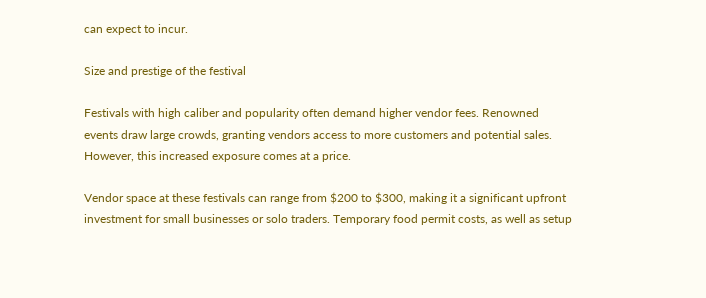can expect to incur.

Size and prestige of the festival

Festivals with high caliber and popularity often demand higher vendor fees. Renowned events draw large crowds, granting vendors access to more customers and potential sales. However, this increased exposure comes at a price.

Vendor space at these festivals can range from $200 to $300, making it a significant upfront investment for small businesses or solo traders. Temporary food permit costs, as well as setup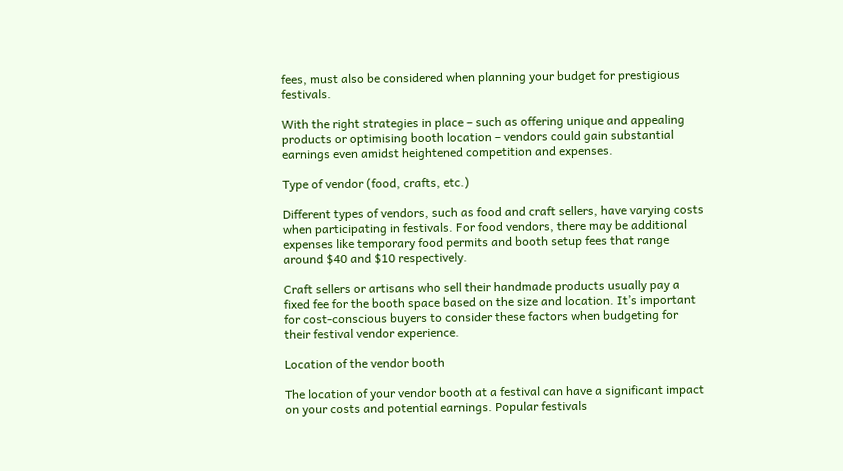fees, must also be considered when planning your budget for prestigious festivals.

With the right strategies in place – such as offering unique and appealing products or optimising booth location – vendors could gain substantial earnings even amidst heightened competition and expenses.

Type of vendor (food, crafts, etc.)

Different types of vendors, such as food and craft sellers, have varying costs when participating in festivals. For food vendors, there may be additional expenses like temporary food permits and booth setup fees that range around $40 and $10 respectively.

Craft sellers or artisans who sell their handmade products usually pay a fixed fee for the booth space based on the size and location. It’s important for cost-conscious buyers to consider these factors when budgeting for their festival vendor experience.

Location of the vendor booth

The location of your vendor booth at a festival can have a significant impact on your costs and potential earnings. Popular festivals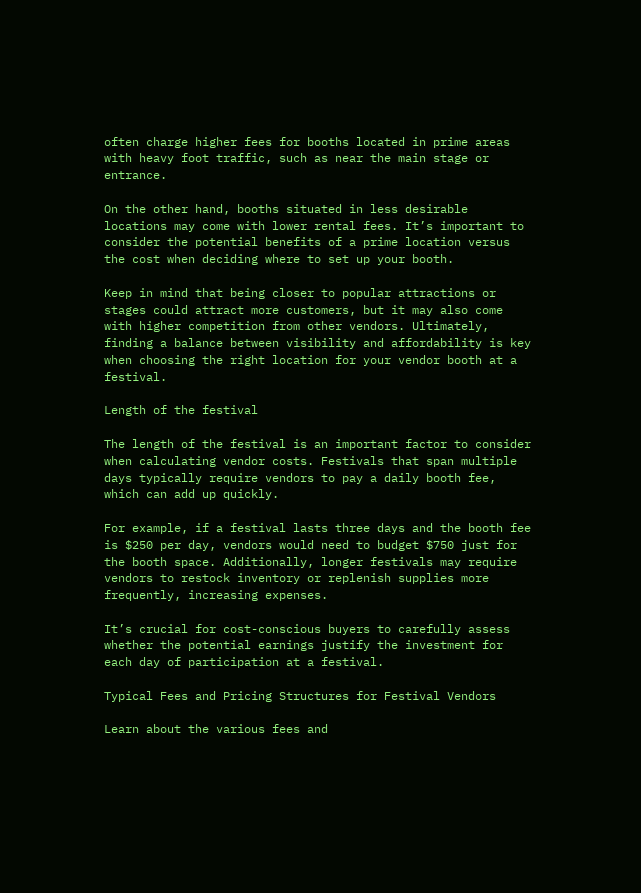often charge higher fees for booths located in prime areas with heavy foot traffic, such as near the main stage or entrance.

On the other hand, booths situated in less desirable locations may come with lower rental fees. It’s important to consider the potential benefits of a prime location versus the cost when deciding where to set up your booth.

Keep in mind that being closer to popular attractions or stages could attract more customers, but it may also come with higher competition from other vendors. Ultimately, finding a balance between visibility and affordability is key when choosing the right location for your vendor booth at a festival.

Length of the festival

The length of the festival is an important factor to consider when calculating vendor costs. Festivals that span multiple days typically require vendors to pay a daily booth fee, which can add up quickly.

For example, if a festival lasts three days and the booth fee is $250 per day, vendors would need to budget $750 just for the booth space. Additionally, longer festivals may require vendors to restock inventory or replenish supplies more frequently, increasing expenses.

It’s crucial for cost-conscious buyers to carefully assess whether the potential earnings justify the investment for each day of participation at a festival.

Typical Fees and Pricing Structures for Festival Vendors

Learn about the various fees and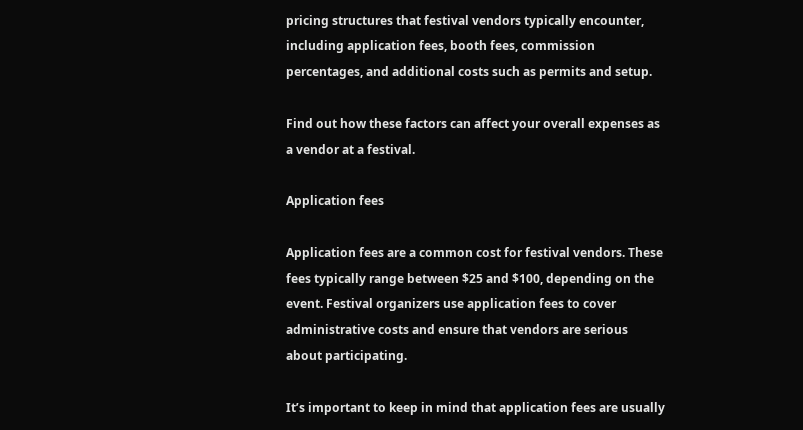pricing structures that festival vendors typically encounter, including application fees, booth fees, commission percentages, and additional costs such as permits and setup.

Find out how these factors can affect your overall expenses as a vendor at a festival.

Application fees

Application fees are a common cost for festival vendors. These fees typically range between $25 and $100, depending on the event. Festival organizers use application fees to cover administrative costs and ensure that vendors are serious about participating.

It’s important to keep in mind that application fees are usually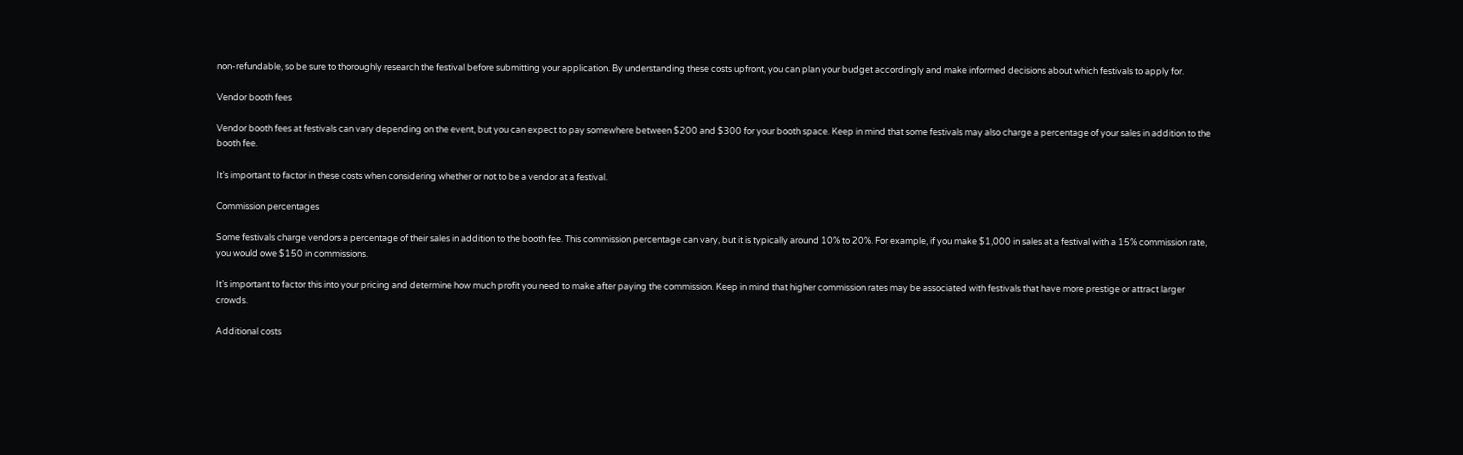non-refundable, so be sure to thoroughly research the festival before submitting your application. By understanding these costs upfront, you can plan your budget accordingly and make informed decisions about which festivals to apply for.

Vendor booth fees

Vendor booth fees at festivals can vary depending on the event, but you can expect to pay somewhere between $200 and $300 for your booth space. Keep in mind that some festivals may also charge a percentage of your sales in addition to the booth fee.

It’s important to factor in these costs when considering whether or not to be a vendor at a festival.

Commission percentages

Some festivals charge vendors a percentage of their sales in addition to the booth fee. This commission percentage can vary, but it is typically around 10% to 20%. For example, if you make $1,000 in sales at a festival with a 15% commission rate, you would owe $150 in commissions.

It’s important to factor this into your pricing and determine how much profit you need to make after paying the commission. Keep in mind that higher commission rates may be associated with festivals that have more prestige or attract larger crowds.

Additional costs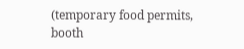(temporary food permits, booth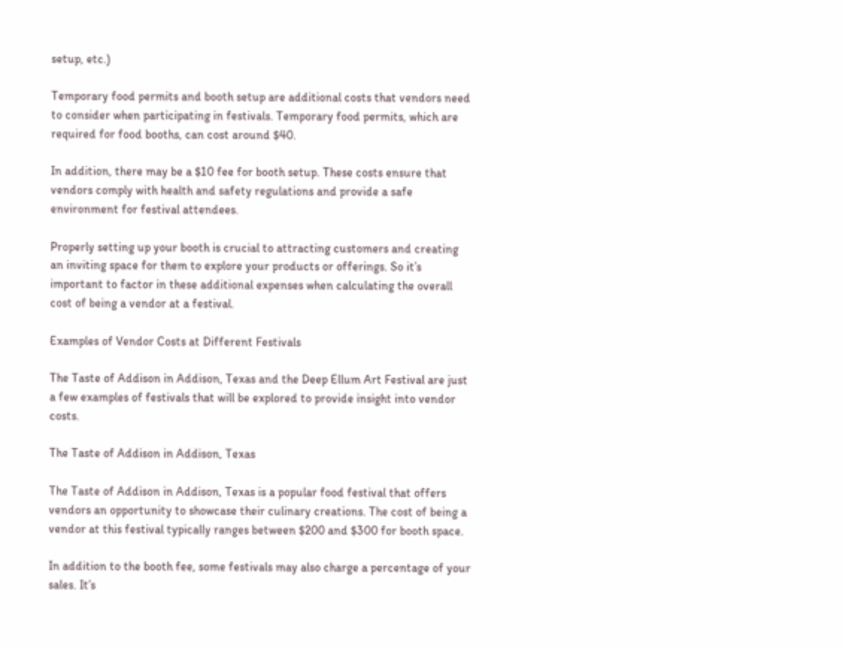setup, etc.)

Temporary food permits and booth setup are additional costs that vendors need to consider when participating in festivals. Temporary food permits, which are required for food booths, can cost around $40.

In addition, there may be a $10 fee for booth setup. These costs ensure that vendors comply with health and safety regulations and provide a safe environment for festival attendees.

Properly setting up your booth is crucial to attracting customers and creating an inviting space for them to explore your products or offerings. So it’s important to factor in these additional expenses when calculating the overall cost of being a vendor at a festival.

Examples of Vendor Costs at Different Festivals

The Taste of Addison in Addison, Texas and the Deep Ellum Art Festival are just a few examples of festivals that will be explored to provide insight into vendor costs.

The Taste of Addison in Addison, Texas

The Taste of Addison in Addison, Texas is a popular food festival that offers vendors an opportunity to showcase their culinary creations. The cost of being a vendor at this festival typically ranges between $200 and $300 for booth space.

In addition to the booth fee, some festivals may also charge a percentage of your sales. It’s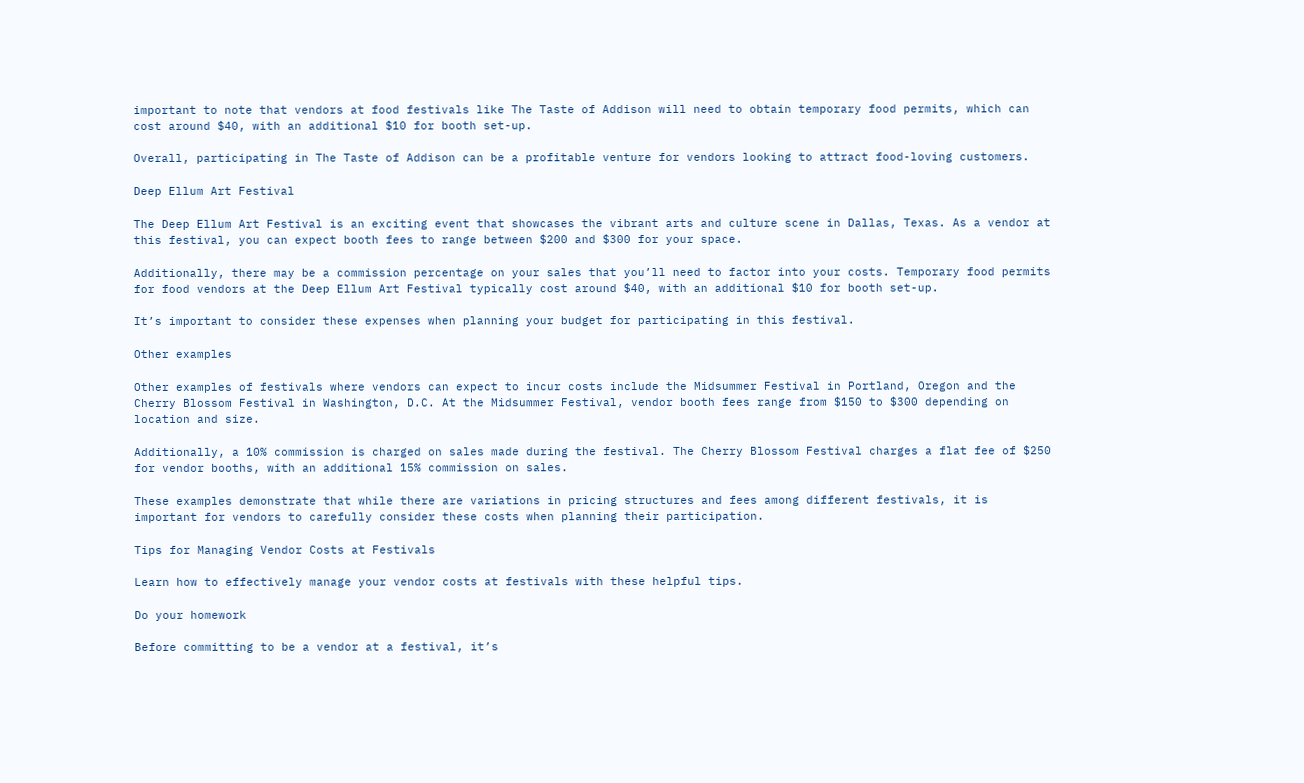important to note that vendors at food festivals like The Taste of Addison will need to obtain temporary food permits, which can cost around $40, with an additional $10 for booth set-up.

Overall, participating in The Taste of Addison can be a profitable venture for vendors looking to attract food-loving customers.

Deep Ellum Art Festival

The Deep Ellum Art Festival is an exciting event that showcases the vibrant arts and culture scene in Dallas, Texas. As a vendor at this festival, you can expect booth fees to range between $200 and $300 for your space.

Additionally, there may be a commission percentage on your sales that you’ll need to factor into your costs. Temporary food permits for food vendors at the Deep Ellum Art Festival typically cost around $40, with an additional $10 for booth set-up.

It’s important to consider these expenses when planning your budget for participating in this festival.

Other examples

Other examples of festivals where vendors can expect to incur costs include the Midsummer Festival in Portland, Oregon and the Cherry Blossom Festival in Washington, D.C. At the Midsummer Festival, vendor booth fees range from $150 to $300 depending on location and size.

Additionally, a 10% commission is charged on sales made during the festival. The Cherry Blossom Festival charges a flat fee of $250 for vendor booths, with an additional 15% commission on sales.

These examples demonstrate that while there are variations in pricing structures and fees among different festivals, it is important for vendors to carefully consider these costs when planning their participation.

Tips for Managing Vendor Costs at Festivals

Learn how to effectively manage your vendor costs at festivals with these helpful tips.

Do your homework

Before committing to be a vendor at a festival, it’s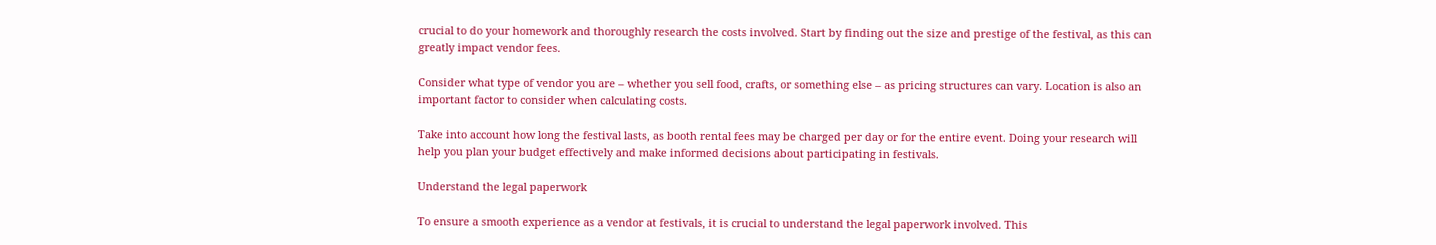crucial to do your homework and thoroughly research the costs involved. Start by finding out the size and prestige of the festival, as this can greatly impact vendor fees.

Consider what type of vendor you are – whether you sell food, crafts, or something else – as pricing structures can vary. Location is also an important factor to consider when calculating costs.

Take into account how long the festival lasts, as booth rental fees may be charged per day or for the entire event. Doing your research will help you plan your budget effectively and make informed decisions about participating in festivals.

Understand the legal paperwork

To ensure a smooth experience as a vendor at festivals, it is crucial to understand the legal paperwork involved. This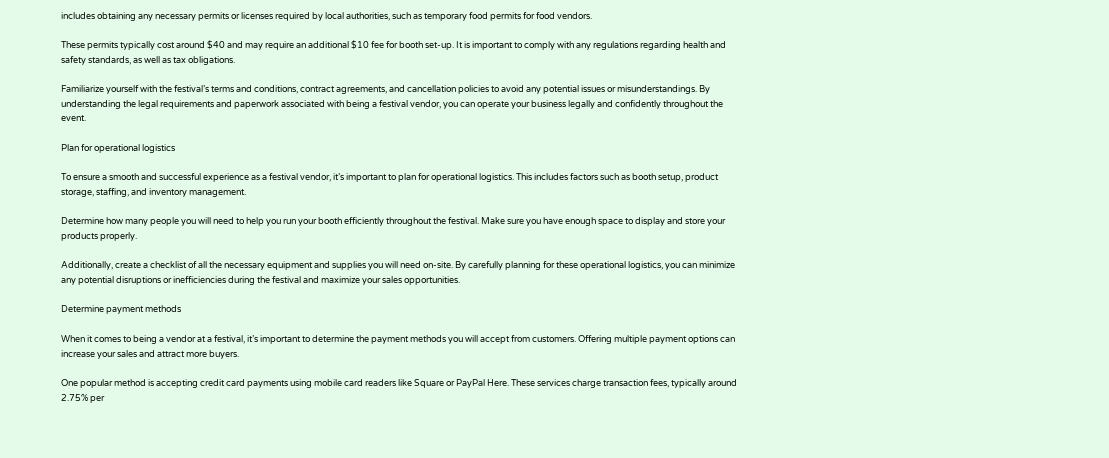includes obtaining any necessary permits or licenses required by local authorities, such as temporary food permits for food vendors.

These permits typically cost around $40 and may require an additional $10 fee for booth set-up. It is important to comply with any regulations regarding health and safety standards, as well as tax obligations.

Familiarize yourself with the festival’s terms and conditions, contract agreements, and cancellation policies to avoid any potential issues or misunderstandings. By understanding the legal requirements and paperwork associated with being a festival vendor, you can operate your business legally and confidently throughout the event.

Plan for operational logistics

To ensure a smooth and successful experience as a festival vendor, it’s important to plan for operational logistics. This includes factors such as booth setup, product storage, staffing, and inventory management.

Determine how many people you will need to help you run your booth efficiently throughout the festival. Make sure you have enough space to display and store your products properly.

Additionally, create a checklist of all the necessary equipment and supplies you will need on-site. By carefully planning for these operational logistics, you can minimize any potential disruptions or inefficiencies during the festival and maximize your sales opportunities.

Determine payment methods

When it comes to being a vendor at a festival, it’s important to determine the payment methods you will accept from customers. Offering multiple payment options can increase your sales and attract more buyers.

One popular method is accepting credit card payments using mobile card readers like Square or PayPal Here. These services charge transaction fees, typically around 2.75% per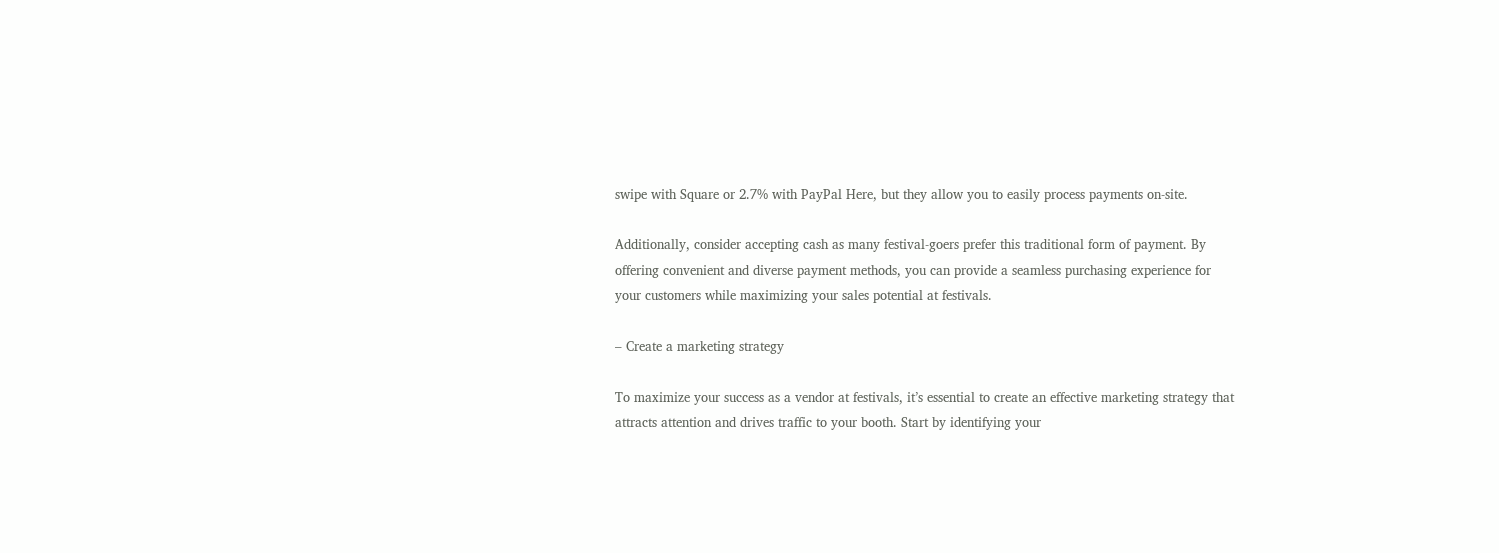swipe with Square or 2.7% with PayPal Here, but they allow you to easily process payments on-site.

Additionally, consider accepting cash as many festival-goers prefer this traditional form of payment. By offering convenient and diverse payment methods, you can provide a seamless purchasing experience for your customers while maximizing your sales potential at festivals.

– Create a marketing strategy

To maximize your success as a vendor at festivals, it’s essential to create an effective marketing strategy that attracts attention and drives traffic to your booth. Start by identifying your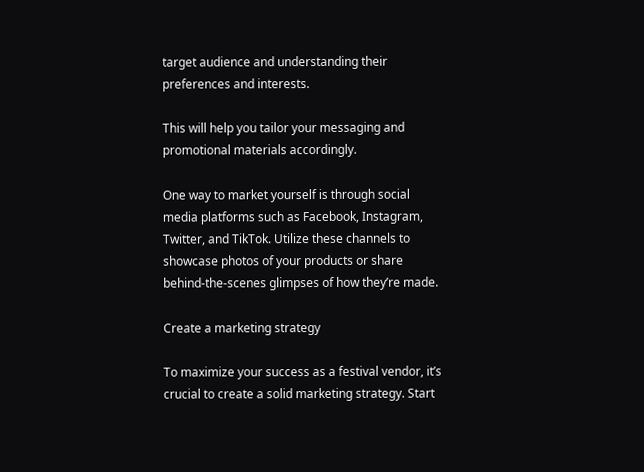target audience and understanding their preferences and interests.

This will help you tailor your messaging and promotional materials accordingly.

One way to market yourself is through social media platforms such as Facebook, Instagram, Twitter, and TikTok. Utilize these channels to showcase photos of your products or share behind-the-scenes glimpses of how they’re made.

Create a marketing strategy

To maximize your success as a festival vendor, it’s crucial to create a solid marketing strategy. Start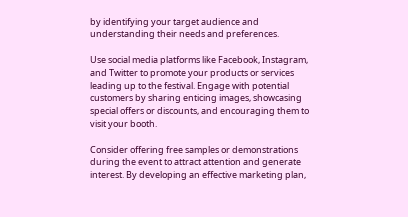by identifying your target audience and understanding their needs and preferences.

Use social media platforms like Facebook, Instagram, and Twitter to promote your products or services leading up to the festival. Engage with potential customers by sharing enticing images, showcasing special offers or discounts, and encouraging them to visit your booth.

Consider offering free samples or demonstrations during the event to attract attention and generate interest. By developing an effective marketing plan,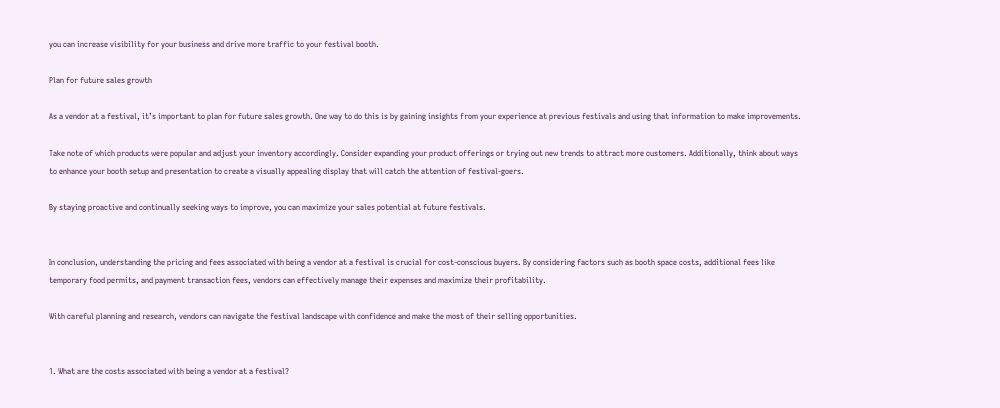you can increase visibility for your business and drive more traffic to your festival booth.

Plan for future sales growth

As a vendor at a festival, it’s important to plan for future sales growth. One way to do this is by gaining insights from your experience at previous festivals and using that information to make improvements.

Take note of which products were popular and adjust your inventory accordingly. Consider expanding your product offerings or trying out new trends to attract more customers. Additionally, think about ways to enhance your booth setup and presentation to create a visually appealing display that will catch the attention of festival-goers.

By staying proactive and continually seeking ways to improve, you can maximize your sales potential at future festivals.


In conclusion, understanding the pricing and fees associated with being a vendor at a festival is crucial for cost-conscious buyers. By considering factors such as booth space costs, additional fees like temporary food permits, and payment transaction fees, vendors can effectively manage their expenses and maximize their profitability.

With careful planning and research, vendors can navigate the festival landscape with confidence and make the most of their selling opportunities.


1. What are the costs associated with being a vendor at a festival?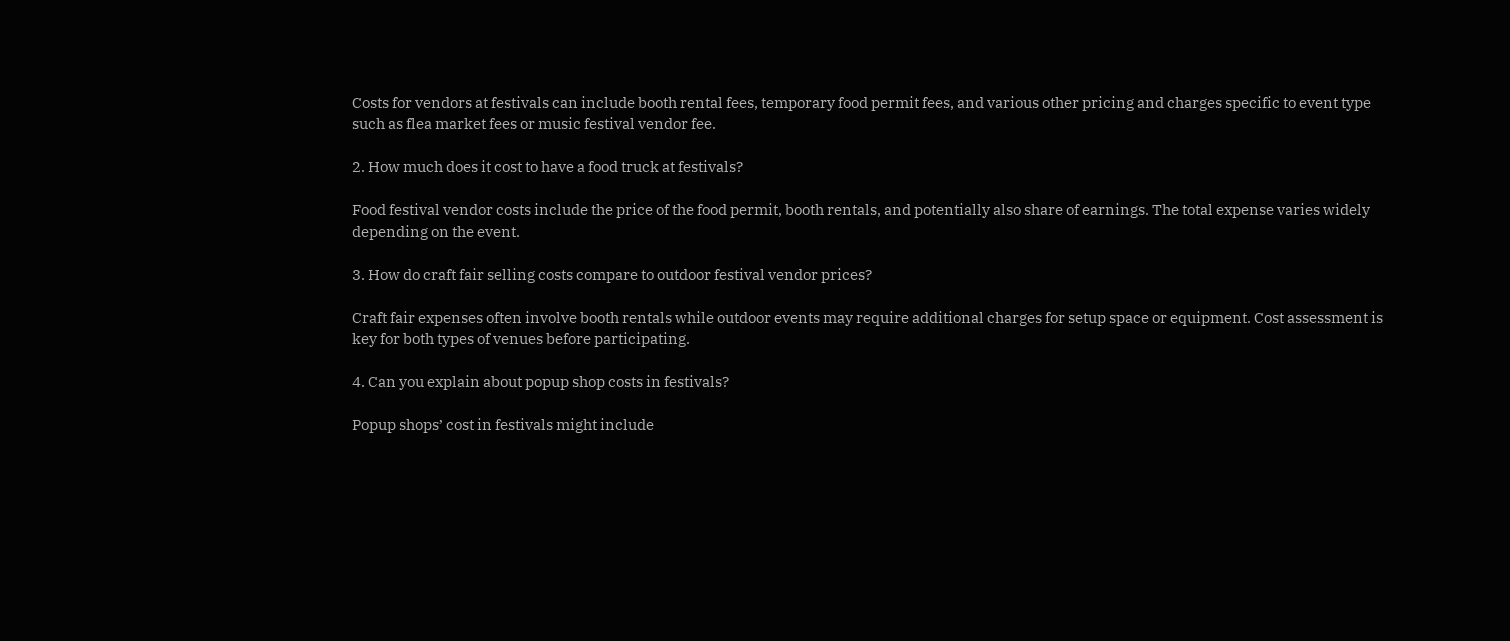Costs for vendors at festivals can include booth rental fees, temporary food permit fees, and various other pricing and charges specific to event type such as flea market fees or music festival vendor fee.

2. How much does it cost to have a food truck at festivals?

Food festival vendor costs include the price of the food permit, booth rentals, and potentially also share of earnings. The total expense varies widely depending on the event.

3. How do craft fair selling costs compare to outdoor festival vendor prices?

Craft fair expenses often involve booth rentals while outdoor events may require additional charges for setup space or equipment. Cost assessment is key for both types of venues before participating.

4. Can you explain about popup shop costs in festivals?

Popup shops’ cost in festivals might include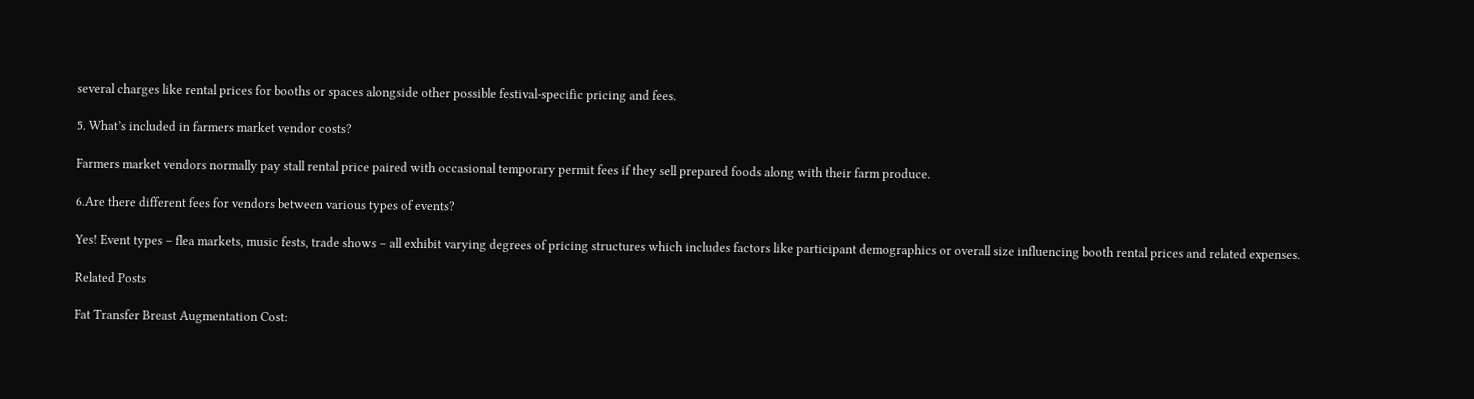several charges like rental prices for booths or spaces alongside other possible festival-specific pricing and fees.

5. What’s included in farmers market vendor costs?

Farmers market vendors normally pay stall rental price paired with occasional temporary permit fees if they sell prepared foods along with their farm produce.

6.Are there different fees for vendors between various types of events?

Yes! Event types – flea markets, music fests, trade shows – all exhibit varying degrees of pricing structures which includes factors like participant demographics or overall size influencing booth rental prices and related expenses.

Related Posts

Fat Transfer Breast Augmentation Cost: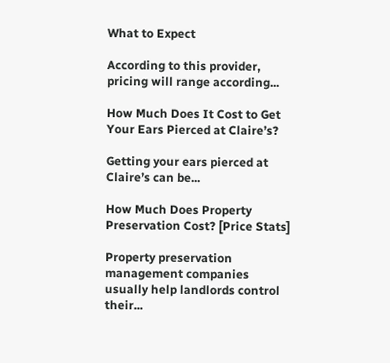What to Expect

According to this provider, pricing will range according...

How Much Does It Cost to Get Your Ears Pierced at Claire’s?

Getting your ears pierced at Claire’s can be...

How Much Does Property Preservation Cost? [Price Stats]

Property preservation management companies usually help landlords control their...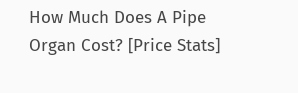How Much Does A Pipe Organ Cost? [Price Stats]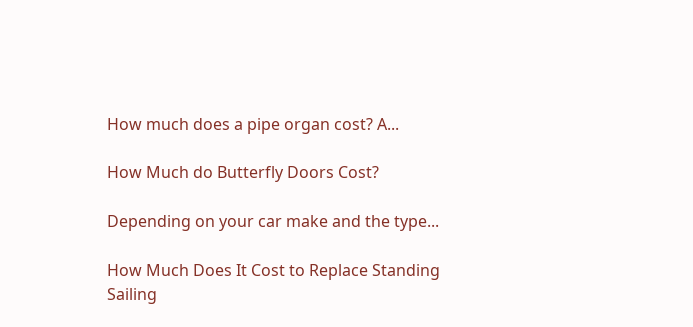How much does a pipe organ cost? A...

How Much do Butterfly Doors Cost?

Depending on your car make and the type...

How Much Does It Cost to Replace Standing Sailing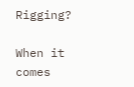Rigging?

When it comes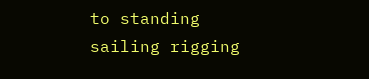to standing sailing rigging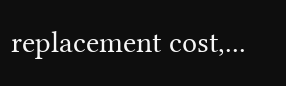replacement cost,...